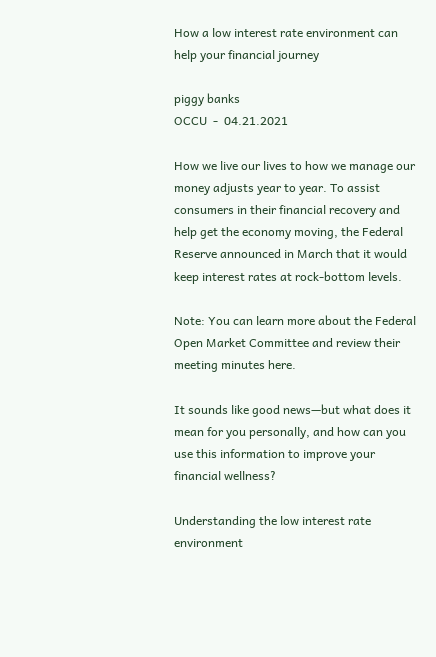How a low interest rate environment can help your financial journey

piggy banks
OCCU  -  04.21.2021

How we live our lives to how we manage our money adjusts year to year. To assist consumers in their financial recovery and help get the economy moving, the Federal Reserve announced in March that it would keep interest rates at rock-bottom levels.

Note: You can learn more about the Federal Open Market Committee and review their meeting minutes here.

It sounds like good news—but what does it mean for you personally, and how can you use this information to improve your financial wellness?

Understanding the low interest rate environment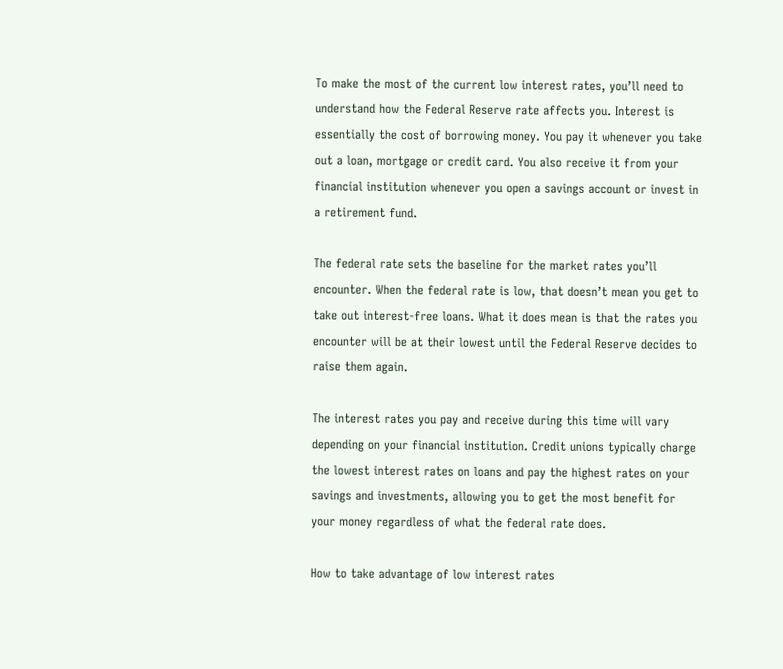To make the most of the current low interest rates, you’ll need to understand how the Federal Reserve rate affects you. Interest is essentially the cost of borrowing money. You pay it whenever you take out a loan, mortgage or credit card. You also receive it from your financial institution whenever you open a savings account or invest in a retirement fund.

The federal rate sets the baseline for the market rates you’ll encounter. When the federal rate is low, that doesn’t mean you get to take out interest-free loans. What it does mean is that the rates you encounter will be at their lowest until the Federal Reserve decides to raise them again.

The interest rates you pay and receive during this time will vary depending on your financial institution. Credit unions typically charge the lowest interest rates on loans and pay the highest rates on your savings and investments, allowing you to get the most benefit for your money regardless of what the federal rate does.

How to take advantage of low interest rates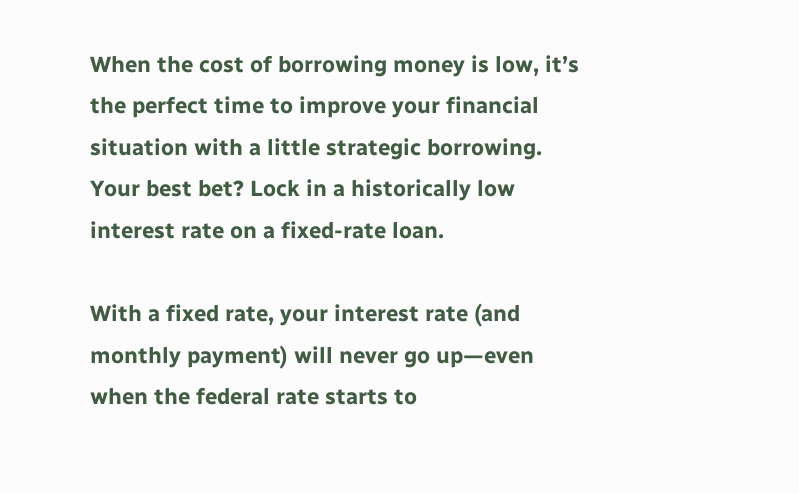When the cost of borrowing money is low, it’s the perfect time to improve your financial situation with a little strategic borrowing. Your best bet? Lock in a historically low interest rate on a fixed-rate loan.

With a fixed rate, your interest rate (and monthly payment) will never go up—even when the federal rate starts to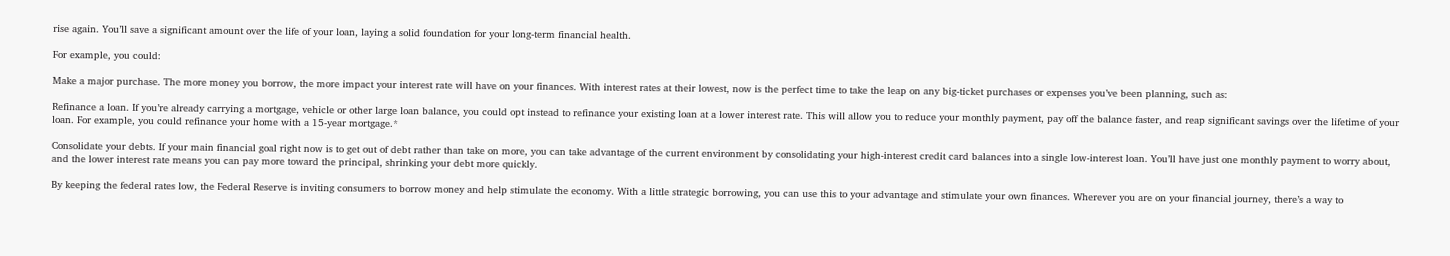rise again. You’ll save a significant amount over the life of your loan, laying a solid foundation for your long-term financial health.

For example, you could:

Make a major purchase. The more money you borrow, the more impact your interest rate will have on your finances. With interest rates at their lowest, now is the perfect time to take the leap on any big-ticket purchases or expenses you’ve been planning, such as:

Refinance a loan. If you’re already carrying a mortgage, vehicle or other large loan balance, you could opt instead to refinance your existing loan at a lower interest rate. This will allow you to reduce your monthly payment, pay off the balance faster, and reap significant savings over the lifetime of your loan. For example, you could refinance your home with a 15-year mortgage.*

Consolidate your debts. If your main financial goal right now is to get out of debt rather than take on more, you can take advantage of the current environment by consolidating your high-interest credit card balances into a single low-interest loan. You’ll have just one monthly payment to worry about, and the lower interest rate means you can pay more toward the principal, shrinking your debt more quickly.

By keeping the federal rates low, the Federal Reserve is inviting consumers to borrow money and help stimulate the economy. With a little strategic borrowing, you can use this to your advantage and stimulate your own finances. Wherever you are on your financial journey, there’s a way to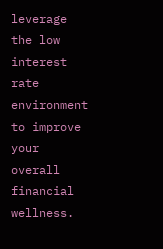leverage the low interest rate environment to improve your overall financial wellness.